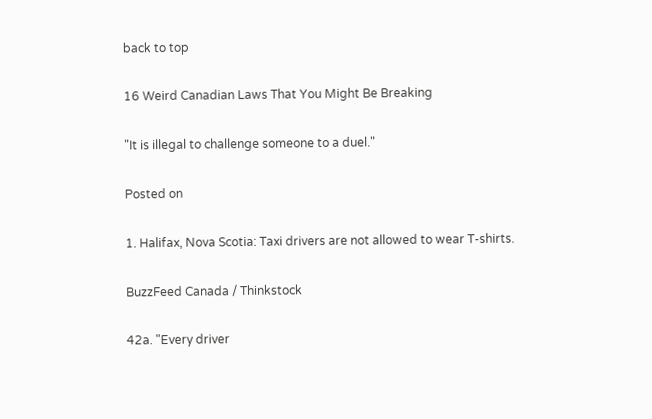back to top

16 Weird Canadian Laws That You Might Be Breaking

"It is illegal to challenge someone to a duel."

Posted on

1. Halifax, Nova Scotia: Taxi drivers are not allowed to wear T-shirts.

BuzzFeed Canada / Thinkstock

42a. "Every driver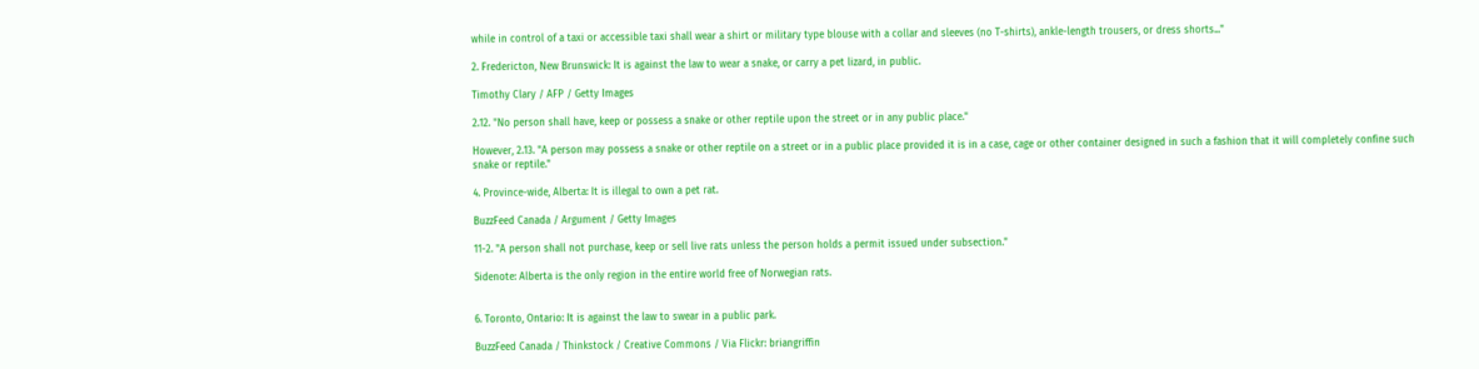while in control of a taxi or accessible taxi shall wear a shirt or military type blouse with a collar and sleeves (no T-shirts), ankle-length trousers, or dress shorts..."

2. Fredericton, New Brunswick: It is against the law to wear a snake, or carry a pet lizard, in public.

Timothy Clary / AFP / Getty Images

2.12. "No person shall have, keep or possess a snake or other reptile upon the street or in any public place."

However, 2.13. "A person may possess a snake or other reptile on a street or in a public place provided it is in a case, cage or other container designed in such a fashion that it will completely confine such snake or reptile."

4. Province-wide, Alberta: It is illegal to own a pet rat.

BuzzFeed Canada / Argument / Getty Images

11-2. "A person shall not purchase, keep or sell live rats unless the person holds a permit issued under subsection."

Sidenote: Alberta is the only region in the entire world free of Norwegian rats.


6. Toronto, Ontario: It is against the law to swear in a public park.

BuzzFeed Canada / Thinkstock / Creative Commons / Via Flickr: briangriffin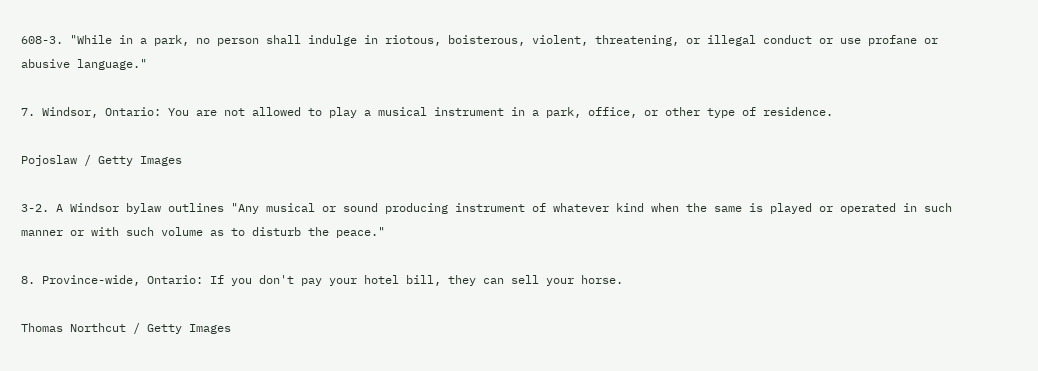608-3. "While in a park, no person shall indulge in riotous, boisterous, violent, threatening, or illegal conduct or use profane or abusive language."

7. Windsor, Ontario: You are not allowed to play a musical instrument in a park, office, or other type of residence.

Pojoslaw / Getty Images

3-2. A Windsor bylaw outlines "Any musical or sound producing instrument of whatever kind when the same is played or operated in such manner or with such volume as to disturb the peace."

8. Province-wide, Ontario: If you don't pay your hotel bill, they can sell your horse.

Thomas Northcut / Getty Images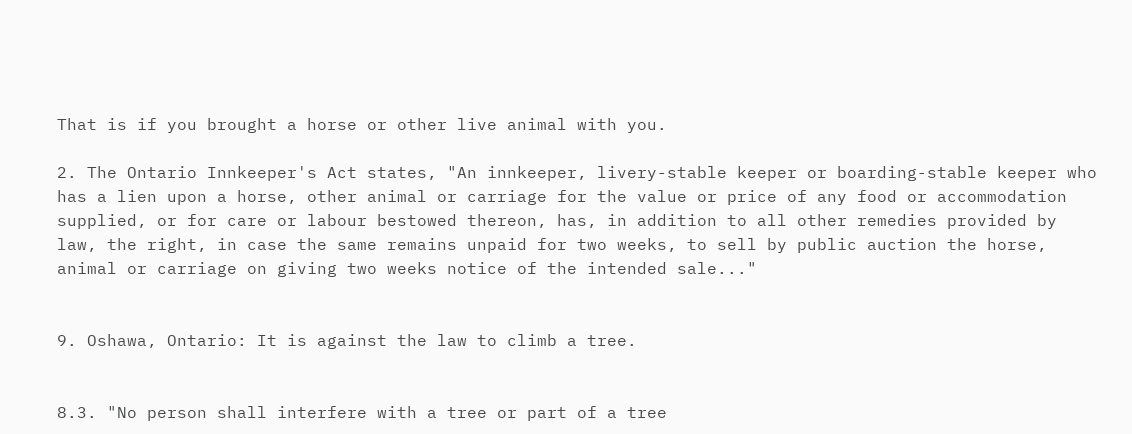That is if you brought a horse or other live animal with you.

2. The Ontario Innkeeper's Act states, "An innkeeper, livery-stable keeper or boarding-stable keeper who has a lien upon a horse, other animal or carriage for the value or price of any food or accommodation supplied, or for care or labour bestowed thereon, has, in addition to all other remedies provided by law, the right, in case the same remains unpaid for two weeks, to sell by public auction the horse, animal or carriage on giving two weeks notice of the intended sale..."


9. Oshawa, Ontario: It is against the law to climb a tree.


8.3. "No person shall interfere with a tree or part of a tree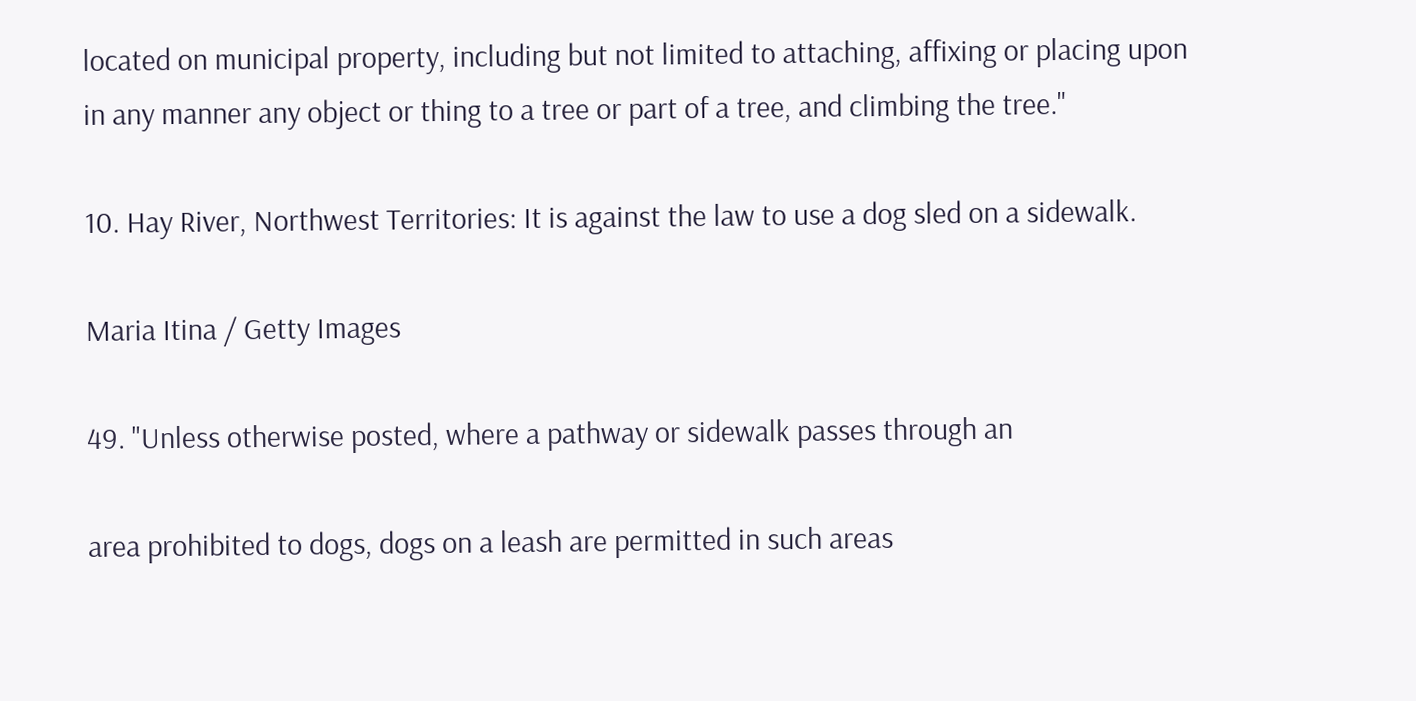located on municipal property, including but not limited to attaching, affixing or placing upon in any manner any object or thing to a tree or part of a tree, and climbing the tree."

10. Hay River, Northwest Territories: It is against the law to use a dog sled on a sidewalk.

Maria Itina / Getty Images

49. "Unless otherwise posted, where a pathway or sidewalk passes through an

area prohibited to dogs, dogs on a leash are permitted in such areas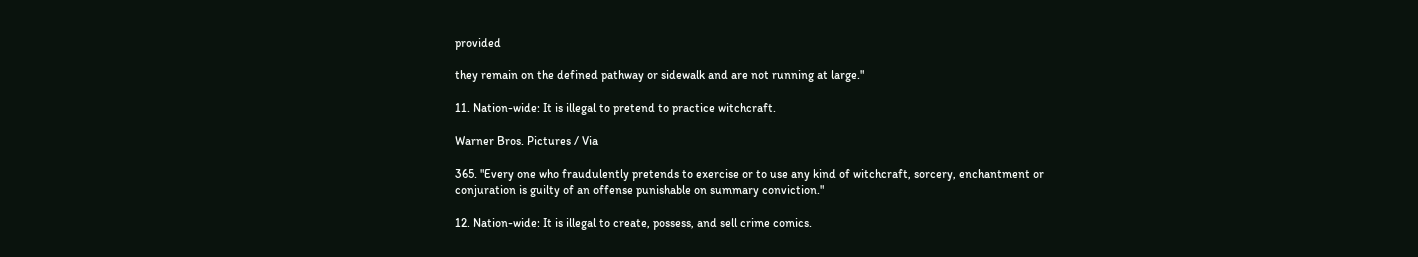provided

they remain on the defined pathway or sidewalk and are not running at large."

11. Nation-wide: It is illegal to pretend to practice witchcraft.

Warner Bros. Pictures / Via

365. "Every one who fraudulently pretends to exercise or to use any kind of witchcraft, sorcery, enchantment or conjuration is guilty of an offense punishable on summary conviction."

12. Nation-wide: It is illegal to create, possess, and sell crime comics.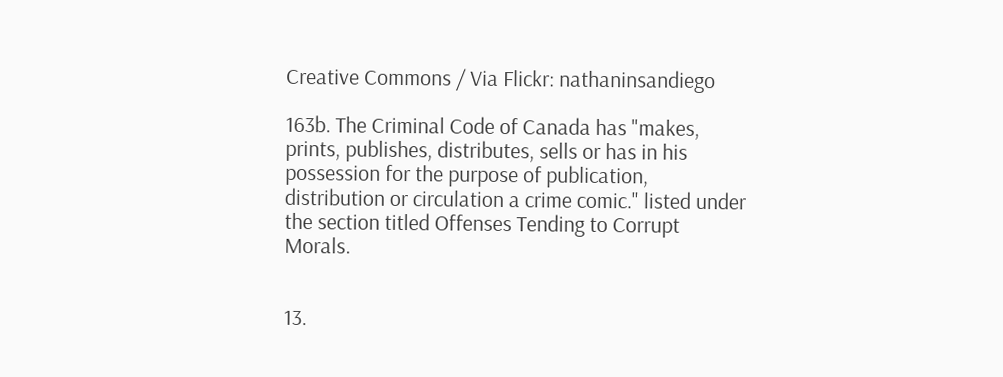Creative Commons / Via Flickr: nathaninsandiego

163b. The Criminal Code of Canada has "makes, prints, publishes, distributes, sells or has in his possession for the purpose of publication, distribution or circulation a crime comic." listed under the section titled Offenses Tending to Corrupt Morals.


13.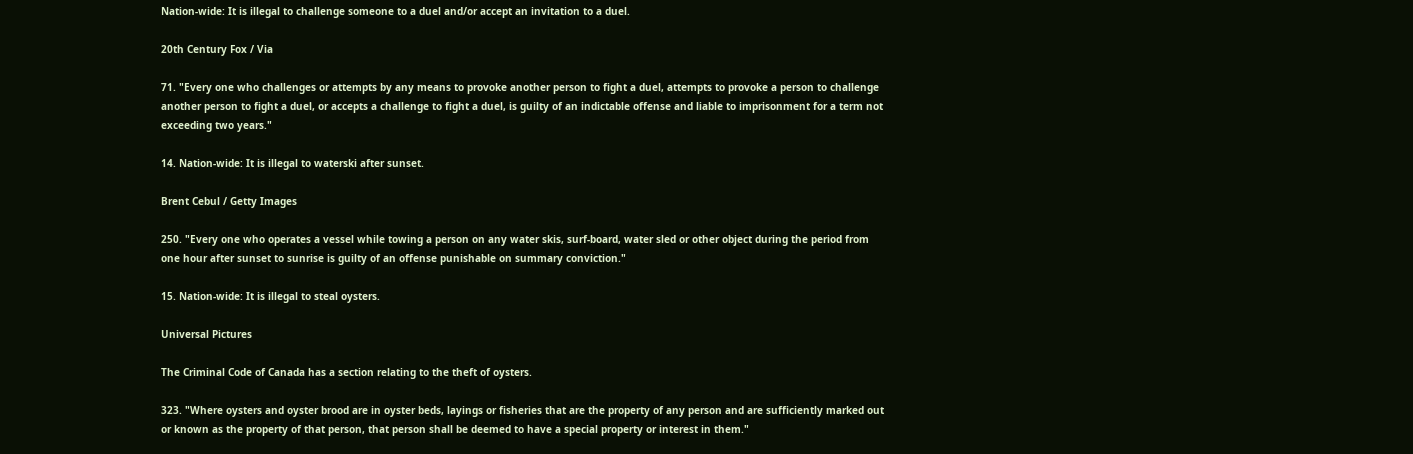Nation-wide: It is illegal to challenge someone to a duel and/or accept an invitation to a duel.

20th Century Fox / Via

71. "Every one who challenges or attempts by any means to provoke another person to fight a duel, attempts to provoke a person to challenge another person to fight a duel, or accepts a challenge to fight a duel, is guilty of an indictable offense and liable to imprisonment for a term not exceeding two years."

14. Nation-wide: It is illegal to waterski after sunset.

Brent Cebul / Getty Images

250. "Every one who operates a vessel while towing a person on any water skis, surf-board, water sled or other object during the period from one hour after sunset to sunrise is guilty of an offense punishable on summary conviction."

15. Nation-wide: It is illegal to steal oysters.

Universal Pictures

The Criminal Code of Canada has a section relating to the theft of oysters.

323. "Where oysters and oyster brood are in oyster beds, layings or fisheries that are the property of any person and are sufficiently marked out or known as the property of that person, that person shall be deemed to have a special property or interest in them."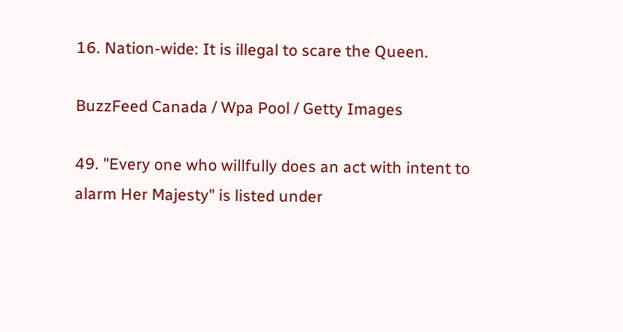16. Nation-wide: It is illegal to scare the Queen.

BuzzFeed Canada / Wpa Pool / Getty Images

49. "Every one who willfully does an act with intent to alarm Her Majesty" is listed under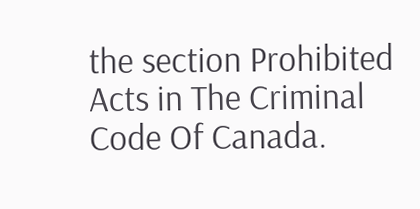the section Prohibited Acts in The Criminal Code Of Canada.